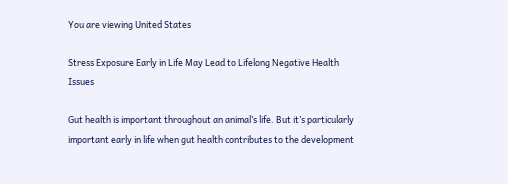You are viewing United States

Stress Exposure Early in Life May Lead to Lifelong Negative Health Issues

Gut health is important throughout an animal’s life. But it’s particularly important early in life when gut health contributes to the development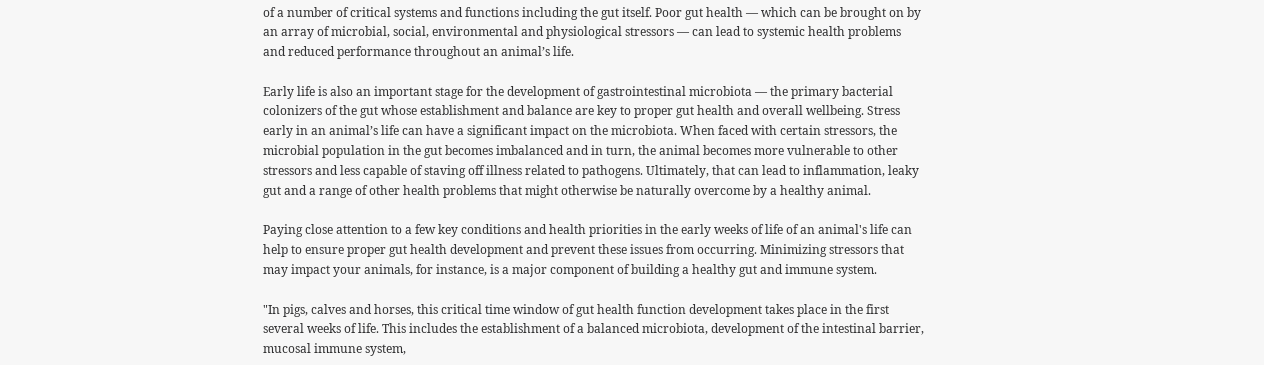of a number of critical systems and functions including the gut itself. Poor gut health — which can be brought on by an array of microbial, social, environmental and physiological stressors — can lead to systemic health problems and reduced performance throughout an animal’s life.

Early life is also an important stage for the development of gastrointestinal microbiota — the primary bacterial colonizers of the gut whose establishment and balance are key to proper gut health and overall wellbeing. Stress early in an animal’s life can have a significant impact on the microbiota. When faced with certain stressors, the microbial population in the gut becomes imbalanced and in turn, the animal becomes more vulnerable to other stressors and less capable of staving off illness related to pathogens. Ultimately, that can lead to inflammation, leaky gut and a range of other health problems that might otherwise be naturally overcome by a healthy animal.

Paying close attention to a few key conditions and health priorities in the early weeks of life of an animal's life can help to ensure proper gut health development and prevent these issues from occurring. Minimizing stressors that may impact your animals, for instance, is a major component of building a healthy gut and immune system.

"In pigs, calves and horses, this critical time window of gut health function development takes place in the first several weeks of life. This includes the establishment of a balanced microbiota, development of the intestinal barrier, mucosal immune system,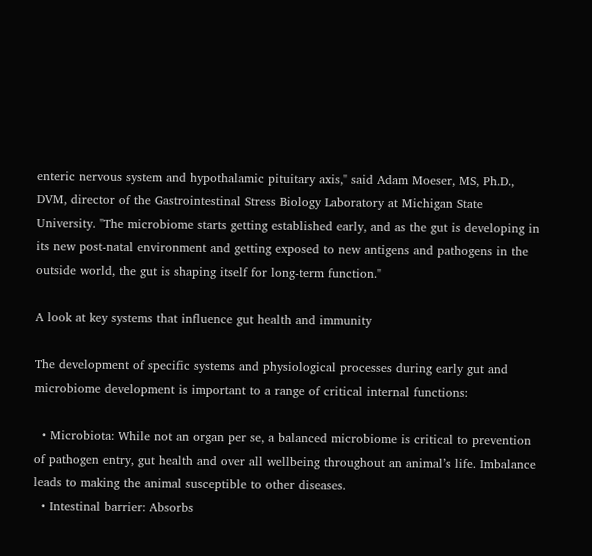enteric nervous system and hypothalamic pituitary axis," said Adam Moeser, MS, Ph.D., DVM, director of the Gastrointestinal Stress Biology Laboratory at Michigan State University. "The microbiome starts getting established early, and as the gut is developing in its new post-natal environment and getting exposed to new antigens and pathogens in the outside world, the gut is shaping itself for long-term function."

A look at key systems that influence gut health and immunity

The development of specific systems and physiological processes during early gut and microbiome development is important to a range of critical internal functions:

  • Microbiota: While not an organ per se, a balanced microbiome is critical to prevention of pathogen entry, gut health and over all wellbeing throughout an animal’s life. Imbalance leads to making the animal susceptible to other diseases.
  • Intestinal barrier: Absorbs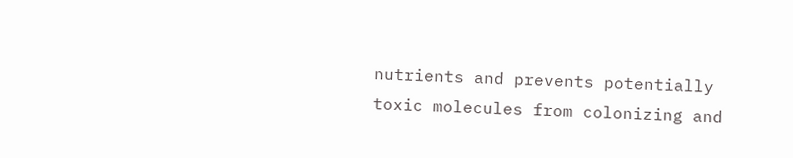nutrients and prevents potentially toxic molecules from colonizing and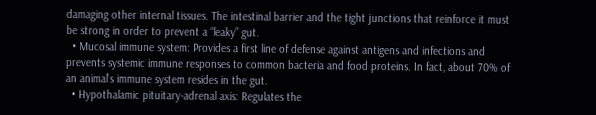damaging other internal tissues. The intestinal barrier and the tight junctions that reinforce it must be strong in order to prevent a “leaky” gut.
  • Mucosal immune system: Provides a first line of defense against antigens and infections and prevents systemic immune responses to common bacteria and food proteins. In fact, about 70% of an animal’s immune system resides in the gut.
  • Hypothalamic pituitary-adrenal axis: Regulates the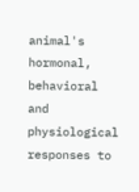animal's hormonal, behavioral and physiological responses to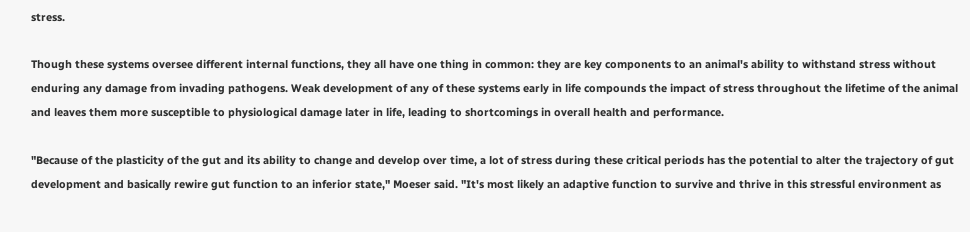stress.

Though these systems oversee different internal functions, they all have one thing in common: they are key components to an animal's ability to withstand stress without enduring any damage from invading pathogens. Weak development of any of these systems early in life compounds the impact of stress throughout the lifetime of the animal and leaves them more susceptible to physiological damage later in life, leading to shortcomings in overall health and performance.

"Because of the plasticity of the gut and its ability to change and develop over time, a lot of stress during these critical periods has the potential to alter the trajectory of gut development and basically rewire gut function to an inferior state," Moeser said. "It's most likely an adaptive function to survive and thrive in this stressful environment as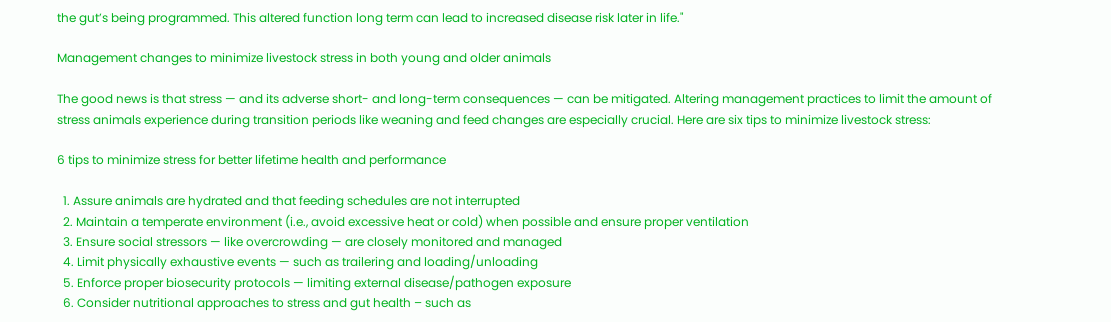the gut’s being programmed. This altered function long term can lead to increased disease risk later in life."

Management changes to minimize livestock stress in both young and older animals

The good news is that stress — and its adverse short- and long-term consequences — can be mitigated. Altering management practices to limit the amount of stress animals experience during transition periods like weaning and feed changes are especially crucial. Here are six tips to minimize livestock stress:

6 tips to minimize stress for better lifetime health and performance

  1. Assure animals are hydrated and that feeding schedules are not interrupted
  2. Maintain a temperate environment (i.e., avoid excessive heat or cold) when possible and ensure proper ventilation
  3. Ensure social stressors — like overcrowding — are closely monitored and managed
  4. Limit physically exhaustive events — such as trailering and loading/unloading
  5. Enforce proper biosecurity protocols — limiting external disease/pathogen exposure
  6. Consider nutritional approaches to stress and gut health – such as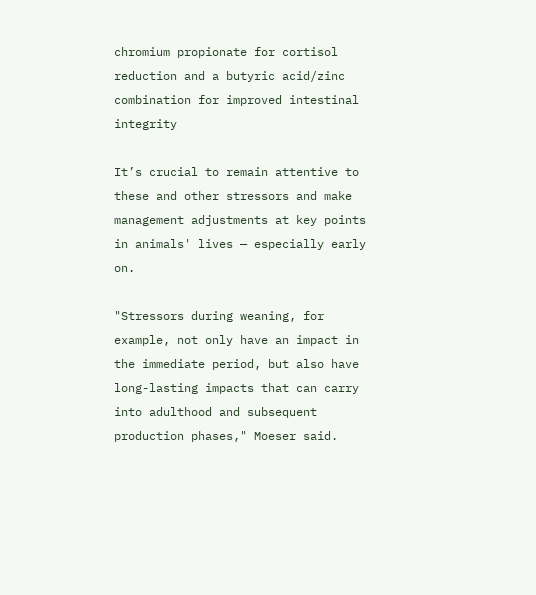chromium propionate for cortisol reduction and a butyric acid/zinc combination for improved intestinal integrity

It’s crucial to remain attentive to these and other stressors and make management adjustments at key points in animals' lives — especially early on.

"Stressors during weaning, for example, not only have an impact in the immediate period, but also have long-lasting impacts that can carry into adulthood and subsequent production phases," Moeser said.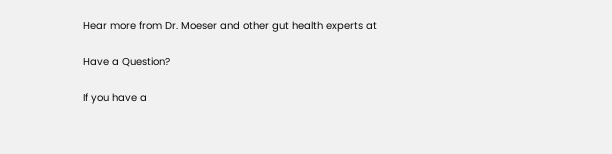Hear more from Dr. Moeser and other gut health experts at

Have a Question?

If you have a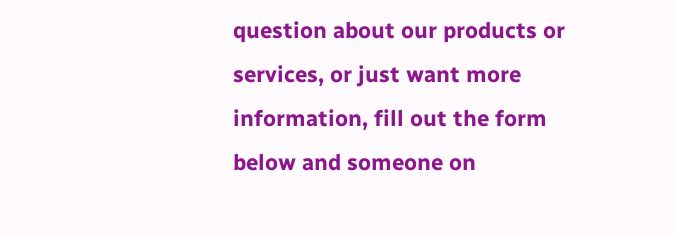question about our products or services, or just want more information, fill out the form below and someone on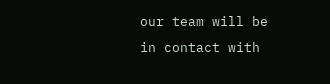our team will be in contact with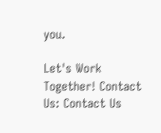you.

Let's Work Together! Contact Us: Contact Us